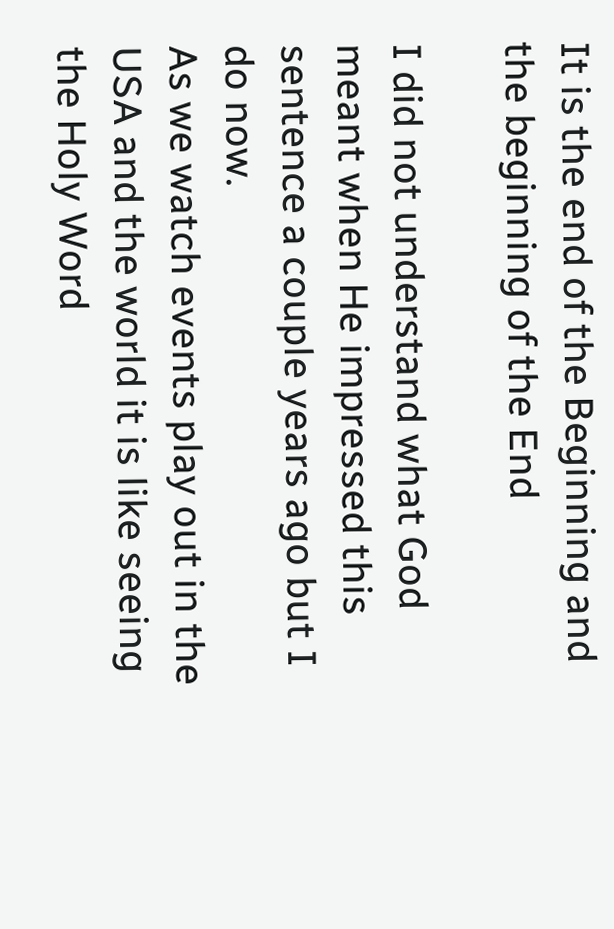It is the end of the Beginning and the beginning of the End

I did not understand what God meant when He impressed this sentence a couple years ago but I  do now.
As we watch events play out in the USA and the world it is like seeing the Holy Word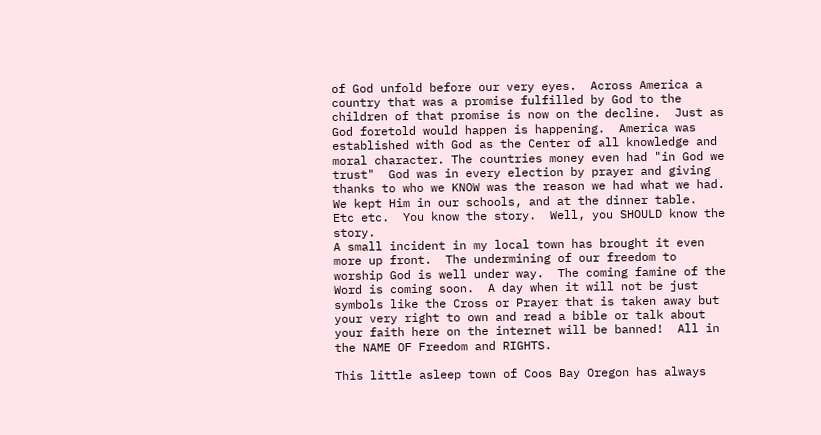of God unfold before our very eyes.  Across America a country that was a promise fulfilled by God to the children of that promise is now on the decline.  Just as God foretold would happen is happening.  America was established with God as the Center of all knowledge and moral character. The countries money even had "in God we trust"  God was in every election by prayer and giving thanks to who we KNOW was the reason we had what we had.  We kept Him in our schools, and at the dinner table.  Etc etc.  You know the story.  Well, you SHOULD know the story.
A small incident in my local town has brought it even more up front.  The undermining of our freedom to worship God is well under way.  The coming famine of the Word is coming soon.  A day when it will not be just symbols like the Cross or Prayer that is taken away but your very right to own and read a bible or talk about your faith here on the internet will be banned!  All in the NAME OF Freedom and RIGHTS.

This little asleep town of Coos Bay Oregon has always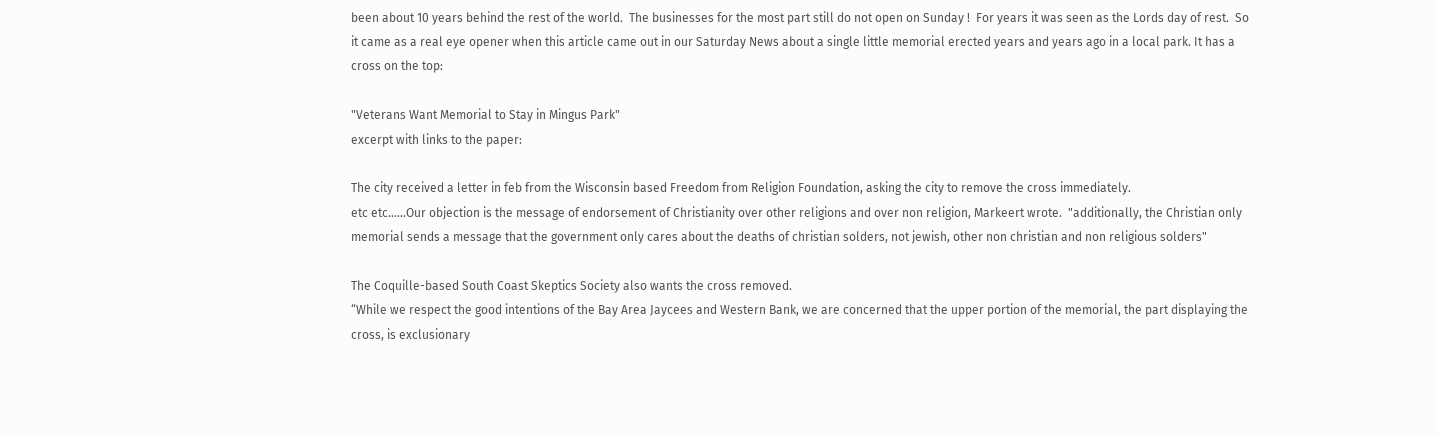been about 10 years behind the rest of the world.  The businesses for the most part still do not open on Sunday !  For years it was seen as the Lords day of rest.  So it came as a real eye opener when this article came out in our Saturday News about a single little memorial erected years and years ago in a local park. It has a cross on the top:

"Veterans Want Memorial to Stay in Mingus Park"
excerpt with links to the paper:

The city received a letter in feb from the Wisconsin based Freedom from Religion Foundation, asking the city to remove the cross immediately.
etc etc......Our objection is the message of endorsement of Christianity over other religions and over non religion, Markeert wrote.  "additionally, the Christian only memorial sends a message that the government only cares about the deaths of christian solders, not jewish, other non christian and non religious solders"

The Coquille-based South Coast Skeptics Society also wants the cross removed.
“While we respect the good intentions of the Bay Area Jaycees and Western Bank, we are concerned that the upper portion of the memorial, the part displaying the cross, is exclusionary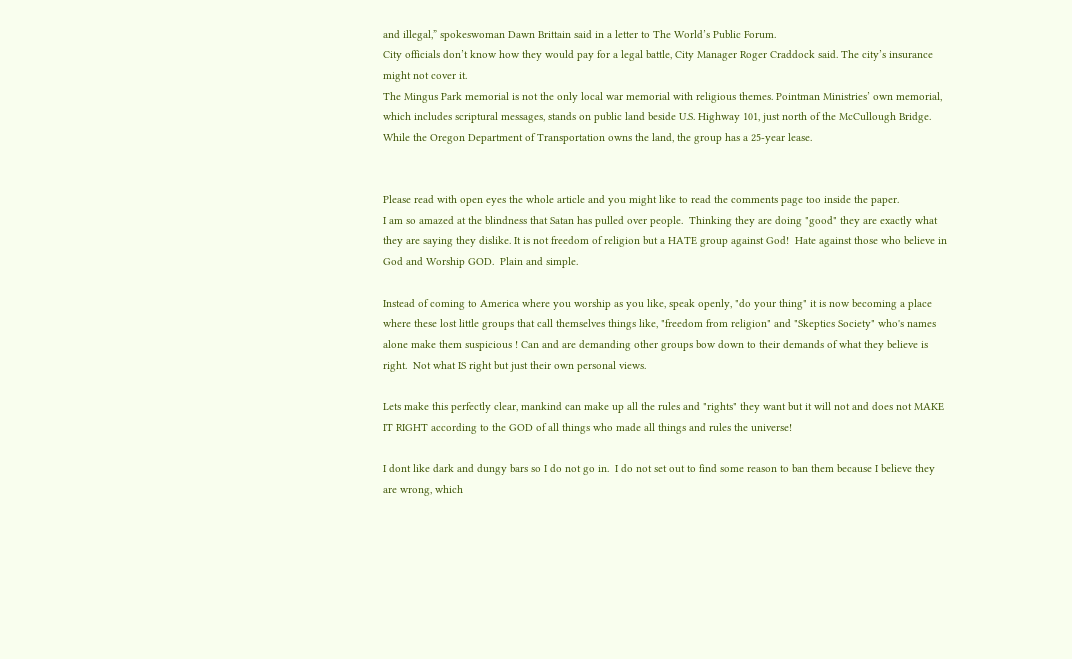and illegal,” spokeswoman Dawn Brittain said in a letter to The World’s Public Forum.
City officials don’t know how they would pay for a legal battle, City Manager Roger Craddock said. The city’s insurance might not cover it.
The Mingus Park memorial is not the only local war memorial with religious themes. Pointman Ministries’ own memorial, which includes scriptural messages, stands on public land beside U.S. Highway 101, just north of the McCullough Bridge.
While the Oregon Department of Transportation owns the land, the group has a 25-year lease.


Please read with open eyes the whole article and you might like to read the comments page too inside the paper.
I am so amazed at the blindness that Satan has pulled over people.  Thinking they are doing "good" they are exactly what they are saying they dislike. It is not freedom of religion but a HATE group against God!  Hate against those who believe in God and Worship GOD.  Plain and simple.

Instead of coming to America where you worship as you like, speak openly, "do your thing" it is now becoming a place where these lost little groups that call themselves things like, "freedom from religion" and "Skeptics Society" who's names alone make them suspicious ! Can and are demanding other groups bow down to their demands of what they believe is right.  Not what IS right but just their own personal views.

Lets make this perfectly clear, mankind can make up all the rules and "rights" they want but it will not and does not MAKE IT RIGHT according to the GOD of all things who made all things and rules the universe!

I dont like dark and dungy bars so I do not go in.  I do not set out to find some reason to ban them because I believe they are wrong, which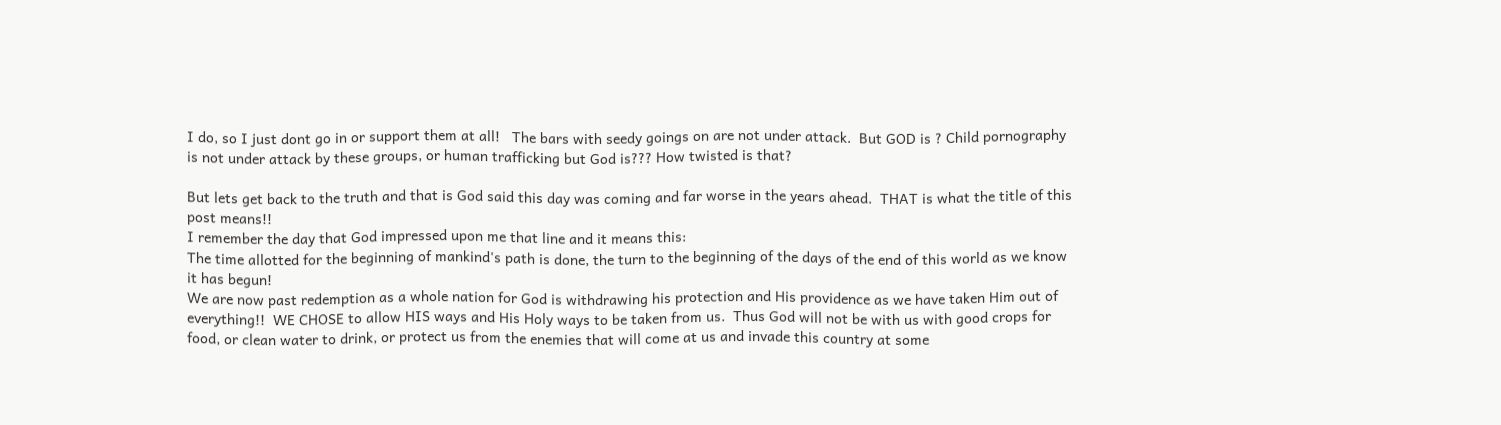I do, so I just dont go in or support them at all!   The bars with seedy goings on are not under attack.  But GOD is ? Child pornography is not under attack by these groups, or human trafficking but God is??? How twisted is that?

But lets get back to the truth and that is God said this day was coming and far worse in the years ahead.  THAT is what the title of this post means!!
I remember the day that God impressed upon me that line and it means this:
The time allotted for the beginning of mankind's path is done, the turn to the beginning of the days of the end of this world as we know it has begun!
We are now past redemption as a whole nation for God is withdrawing his protection and His providence as we have taken Him out of everything!!  WE CHOSE to allow HIS ways and His Holy ways to be taken from us.  Thus God will not be with us with good crops for food, or clean water to drink, or protect us from the enemies that will come at us and invade this country at some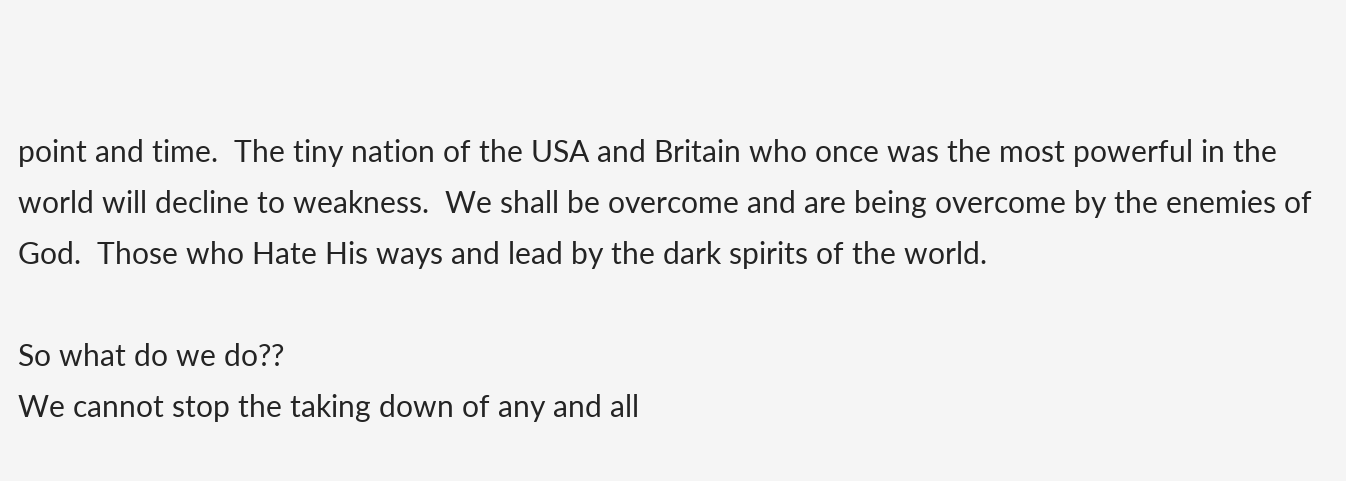point and time.  The tiny nation of the USA and Britain who once was the most powerful in the world will decline to weakness.  We shall be overcome and are being overcome by the enemies of God.  Those who Hate His ways and lead by the dark spirits of the world.

So what do we do??
We cannot stop the taking down of any and all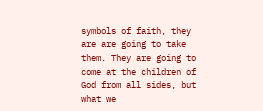symbols of faith, they are are going to take them. They are going to come at the children of God from all sides, but what we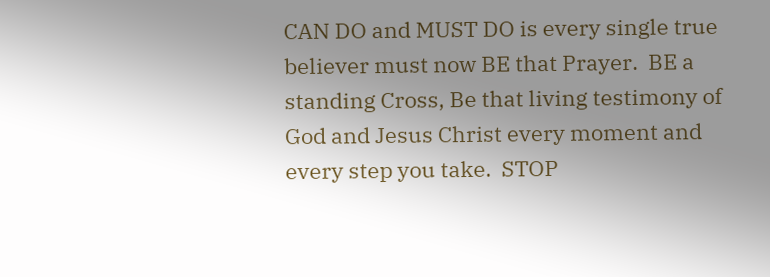CAN DO and MUST DO is every single true believer must now BE that Prayer.  BE a standing Cross, Be that living testimony of God and Jesus Christ every moment and every step you take.  STOP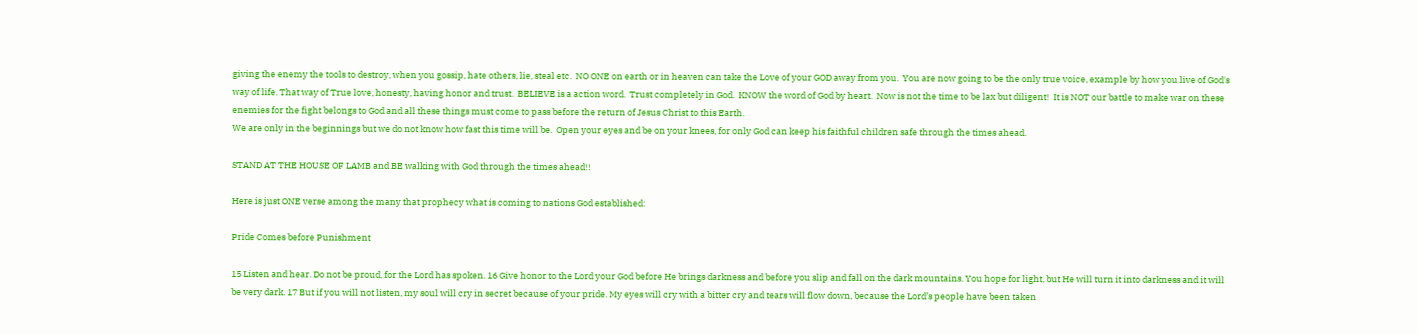giving the enemy the tools to destroy, when you gossip, hate others, lie, steal etc.  NO ONE on earth or in heaven can take the Love of your GOD away from you.  You are now going to be the only true voice, example by how you live of God's way of life. That way of True love, honesty, having honor and trust.  BELIEVE is a action word.  Trust completely in God.  KNOW the word of God by heart.  Now is not the time to be lax but diligent!  It is NOT our battle to make war on these enemies for the fight belongs to God and all these things must come to pass before the return of Jesus Christ to this Earth.
We are only in the beginnings but we do not know how fast this time will be.  Open your eyes and be on your knees, for only God can keep his faithful children safe through the times ahead.

STAND AT THE HOUSE OF LAMB and BE walking with God through the times ahead!!

Here is just ONE verse among the many that prophecy what is coming to nations God established:

Pride Comes before Punishment

15 Listen and hear. Do not be proud, for the Lord has spoken. 16 Give honor to the Lord your God before He brings darkness and before you slip and fall on the dark mountains. You hope for light, but He will turn it into darkness and it will be very dark. 17 But if you will not listen, my soul will cry in secret because of your pride. My eyes will cry with a bitter cry and tears will flow down, because the Lord’s people have been taken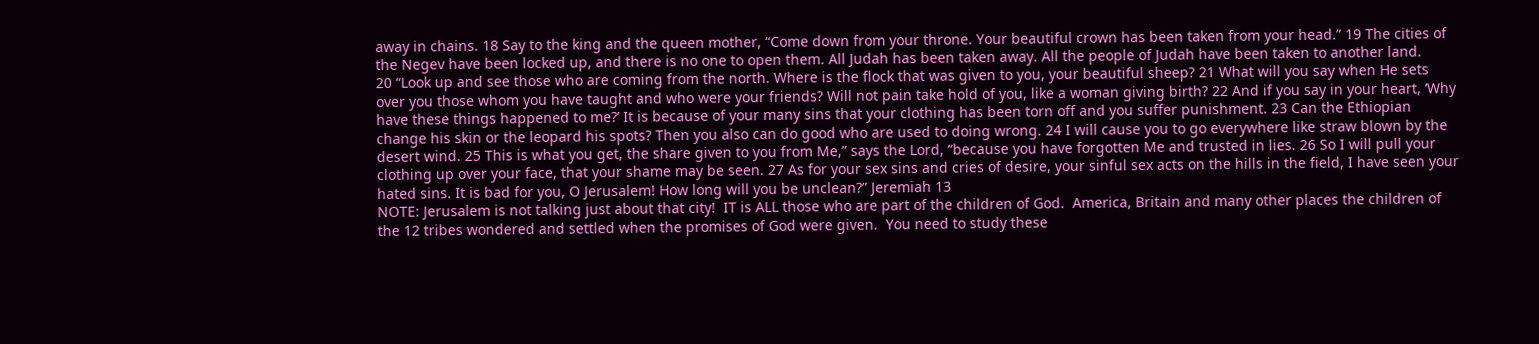away in chains. 18 Say to the king and the queen mother, “Come down from your throne. Your beautiful crown has been taken from your head.” 19 The cities of the Negev have been locked up, and there is no one to open them. All Judah has been taken away. All the people of Judah have been taken to another land.
20 “Look up and see those who are coming from the north. Where is the flock that was given to you, your beautiful sheep? 21 What will you say when He sets over you those whom you have taught and who were your friends? Will not pain take hold of you, like a woman giving birth? 22 And if you say in your heart, ‘Why have these things happened to me?’ It is because of your many sins that your clothing has been torn off and you suffer punishment. 23 Can the Ethiopian change his skin or the leopard his spots? Then you also can do good who are used to doing wrong. 24 I will cause you to go everywhere like straw blown by the desert wind. 25 This is what you get, the share given to you from Me,” says the Lord, “because you have forgotten Me and trusted in lies. 26 So I will pull your clothing up over your face, that your shame may be seen. 27 As for your sex sins and cries of desire, your sinful sex acts on the hills in the field, I have seen your hated sins. It is bad for you, O Jerusalem! How long will you be unclean?” Jeremiah 13
NOTE: Jerusalem is not talking just about that city!  IT is ALL those who are part of the children of God.  America, Britain and many other places the children of the 12 tribes wondered and settled when the promises of God were given.  You need to study these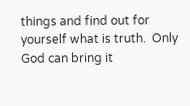things and find out for yourself what is truth.  Only God can bring it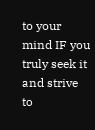to your mind IF you truly seek it and strive to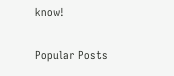know!

Popular Posts